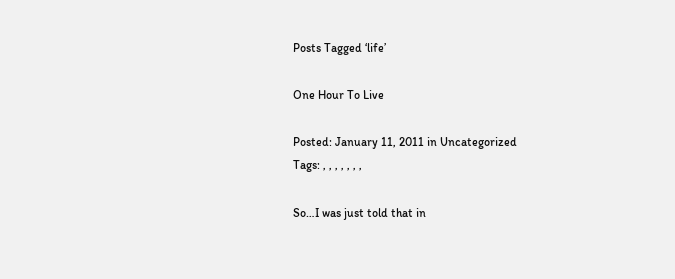Posts Tagged ‘life’

One Hour To Live

Posted: January 11, 2011 in Uncategorized
Tags: , , , , , , ,

So…I was just told that in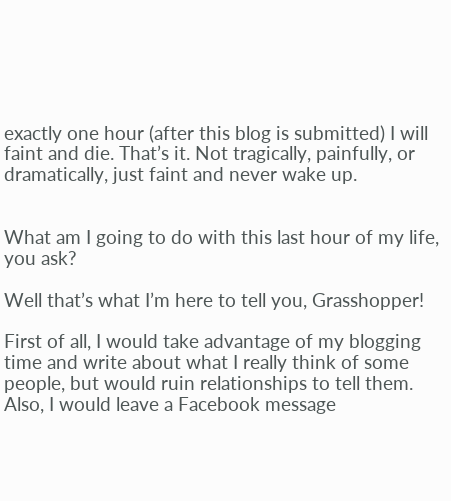exactly one hour (after this blog is submitted) I will faint and die. That’s it. Not tragically, painfully, or dramatically, just faint and never wake up.


What am I going to do with this last hour of my life, you ask?

Well that’s what I’m here to tell you, Grasshopper!

First of all, I would take advantage of my blogging time and write about what I really think of some people, but would ruin relationships to tell them. Also, I would leave a Facebook message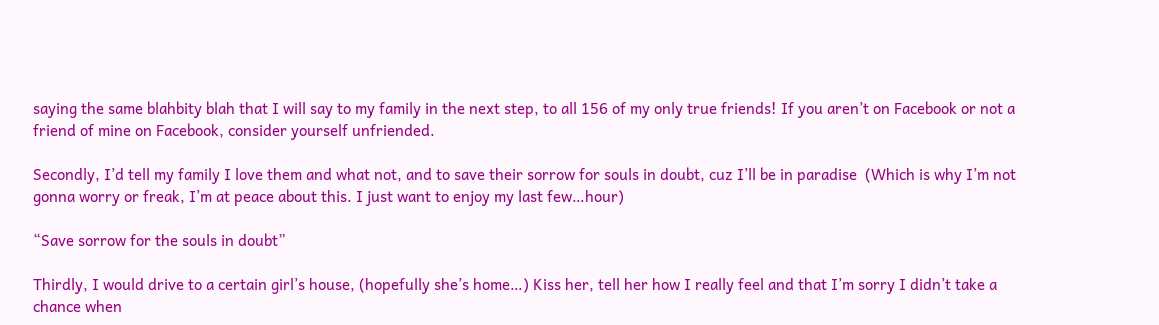saying the same blahbity blah that I will say to my family in the next step, to all 156 of my only true friends! If you aren’t on Facebook or not a friend of mine on Facebook, consider yourself unfriended.

Secondly, I’d tell my family I love them and what not, and to save their sorrow for souls in doubt, cuz I’ll be in paradise  (Which is why I’m not gonna worry or freak, I’m at peace about this. I just want to enjoy my last few…hour)

“Save sorrow for the souls in doubt”

Thirdly, I would drive to a certain girl’s house, (hopefully she’s home…) Kiss her, tell her how I really feel and that I’m sorry I didn’t take a chance when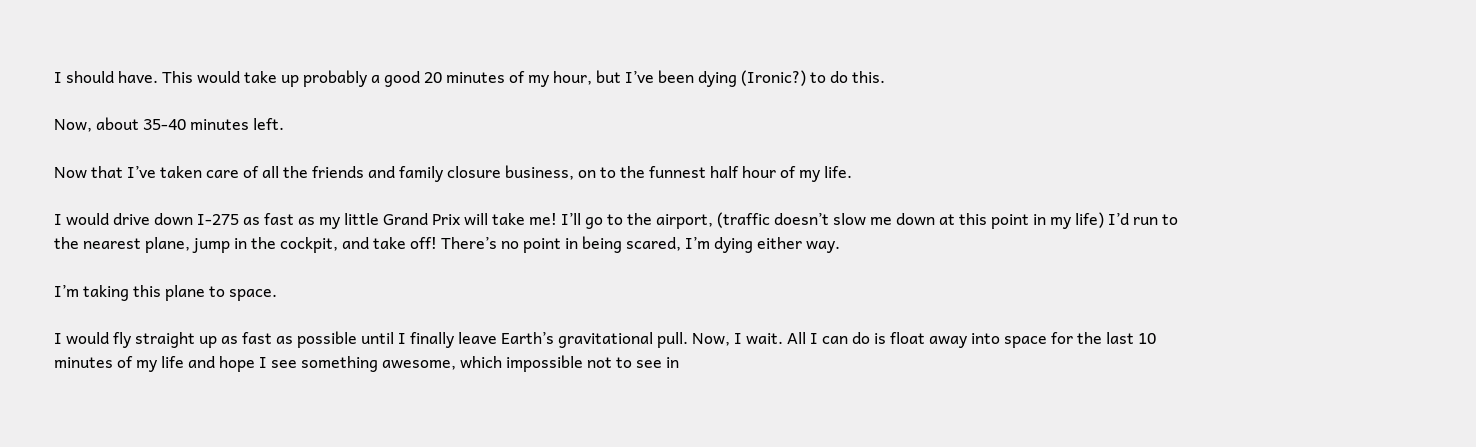I should have. This would take up probably a good 20 minutes of my hour, but I’ve been dying (Ironic?) to do this.

Now, about 35-40 minutes left.

Now that I’ve taken care of all the friends and family closure business, on to the funnest half hour of my life.

I would drive down I-275 as fast as my little Grand Prix will take me! I’ll go to the airport, (traffic doesn’t slow me down at this point in my life) I’d run to the nearest plane, jump in the cockpit, and take off! There’s no point in being scared, I’m dying either way.

I’m taking this plane to space.

I would fly straight up as fast as possible until I finally leave Earth’s gravitational pull. Now, I wait. All I can do is float away into space for the last 10 minutes of my life and hope I see something awesome, which impossible not to see in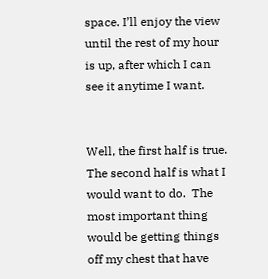space. I’ll enjoy the view until the rest of my hour is up, after which I can see it anytime I want.


Well, the first half is true. The second half is what I would want to do.  The most important thing would be getting things off my chest that have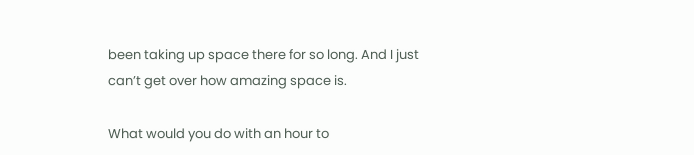been taking up space there for so long. And I just can’t get over how amazing space is.

What would you do with an hour to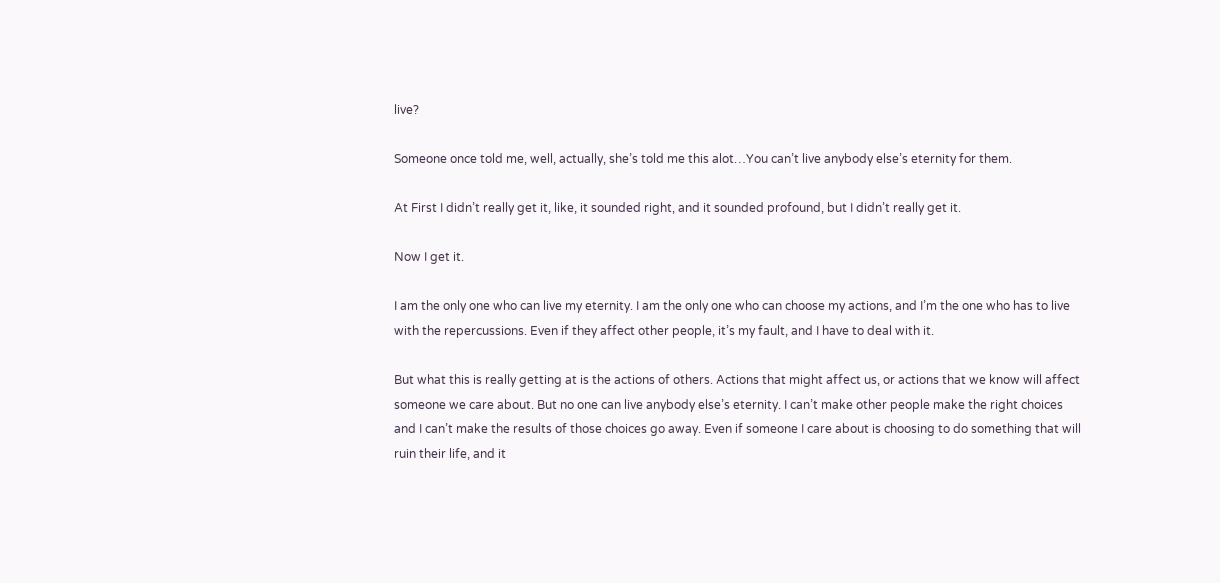live?

Someone once told me, well, actually, she’s told me this alot…You can’t live anybody else’s eternity for them.

At First I didn’t really get it, like, it sounded right, and it sounded profound, but I didn’t really get it.

Now I get it.

I am the only one who can live my eternity. I am the only one who can choose my actions, and I’m the one who has to live with the repercussions. Even if they affect other people, it’s my fault, and I have to deal with it.

But what this is really getting at is the actions of others. Actions that might affect us, or actions that we know will affect someone we care about. But no one can live anybody else’s eternity. I can’t make other people make the right choices and I can’t make the results of those choices go away. Even if someone I care about is choosing to do something that will ruin their life, and it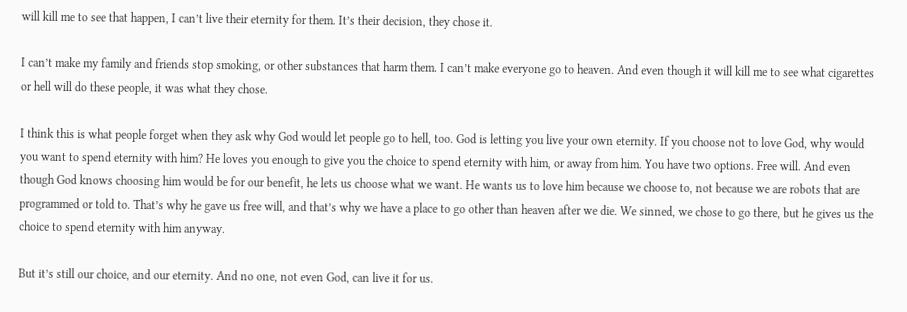will kill me to see that happen, I can’t live their eternity for them. It’s their decision, they chose it.

I can’t make my family and friends stop smoking, or other substances that harm them. I can’t make everyone go to heaven. And even though it will kill me to see what cigarettes or hell will do these people, it was what they chose.

I think this is what people forget when they ask why God would let people go to hell, too. God is letting you live your own eternity. If you choose not to love God, why would you want to spend eternity with him? He loves you enough to give you the choice to spend eternity with him, or away from him. You have two options. Free will. And even though God knows choosing him would be for our benefit, he lets us choose what we want. He wants us to love him because we choose to, not because we are robots that are programmed or told to. That’s why he gave us free will, and that’s why we have a place to go other than heaven after we die. We sinned, we chose to go there, but he gives us the choice to spend eternity with him anyway.

But it’s still our choice, and our eternity. And no one, not even God, can live it for us.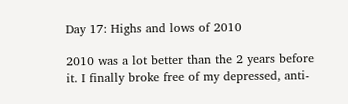Day 17: Highs and lows of 2010

2010 was a lot better than the 2 years before it. I finally broke free of my depressed, anti-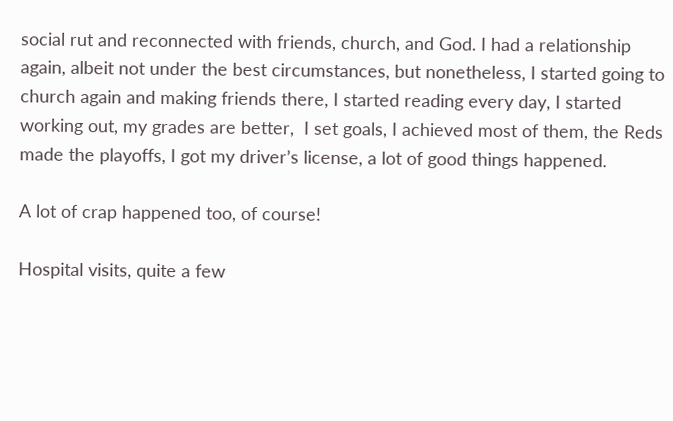social rut and reconnected with friends, church, and God. I had a relationship again, albeit not under the best circumstances, but nonetheless, I started going to church again and making friends there, I started reading every day, I started working out, my grades are better,  I set goals, I achieved most of them, the Reds made the playoffs, I got my driver’s license, a lot of good things happened.

A lot of crap happened too, of course!

Hospital visits, quite a few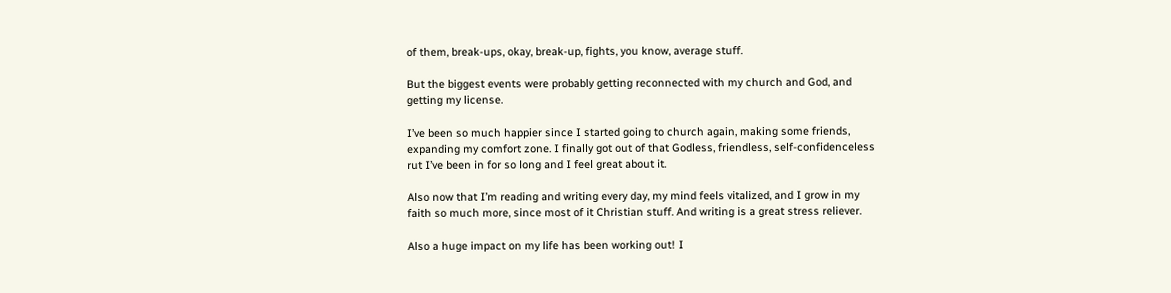of them, break-ups, okay, break-up, fights, you know, average stuff.

But the biggest events were probably getting reconnected with my church and God, and getting my license.

I’ve been so much happier since I started going to church again, making some friends, expanding my comfort zone. I finally got out of that Godless, friendless, self-confidenceless rut I’ve been in for so long and I feel great about it.

Also now that I’m reading and writing every day, my mind feels vitalized, and I grow in my faith so much more, since most of it Christian stuff. And writing is a great stress reliever.

Also a huge impact on my life has been working out! I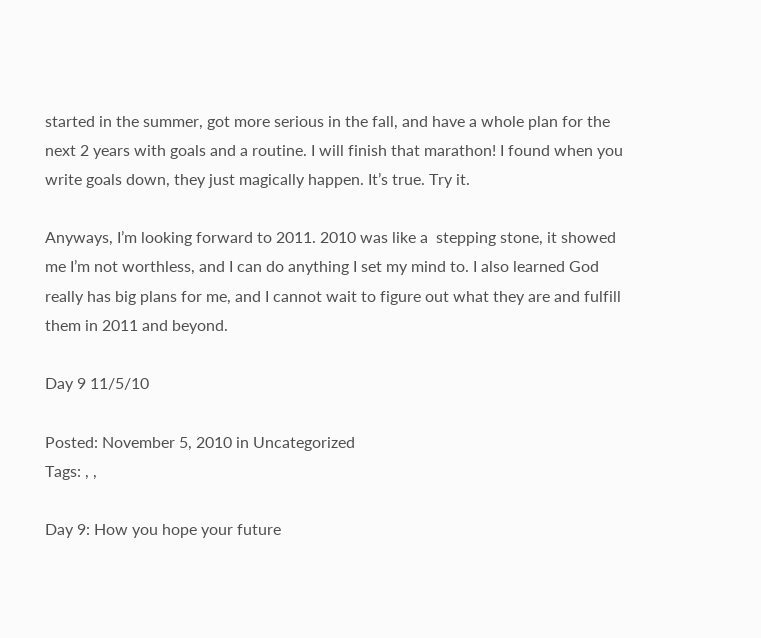started in the summer, got more serious in the fall, and have a whole plan for the next 2 years with goals and a routine. I will finish that marathon! I found when you write goals down, they just magically happen. It’s true. Try it.

Anyways, I’m looking forward to 2011. 2010 was like a  stepping stone, it showed me I’m not worthless, and I can do anything I set my mind to. I also learned God really has big plans for me, and I cannot wait to figure out what they are and fulfill them in 2011 and beyond.

Day 9 11/5/10

Posted: November 5, 2010 in Uncategorized
Tags: , ,

Day 9: How you hope your future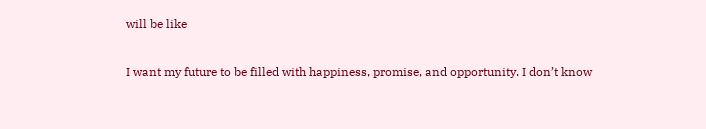will be like

I want my future to be filled with happiness, promise, and opportunity. I don’t know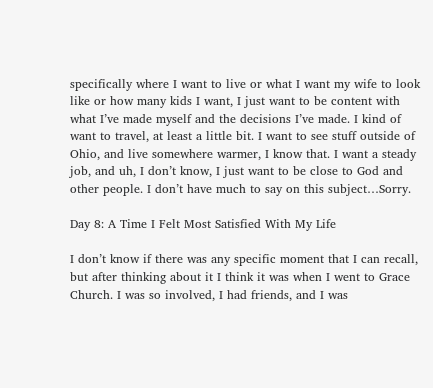specifically where I want to live or what I want my wife to look like or how many kids I want, I just want to be content with what I’ve made myself and the decisions I’ve made. I kind of want to travel, at least a little bit. I want to see stuff outside of Ohio, and live somewhere warmer, I know that. I want a steady job, and uh, I don’t know, I just want to be close to God and other people. I don’t have much to say on this subject…Sorry.

Day 8: A Time I Felt Most Satisfied With My Life

I don’t know if there was any specific moment that I can recall, but after thinking about it I think it was when I went to Grace Church. I was so involved, I had friends, and I was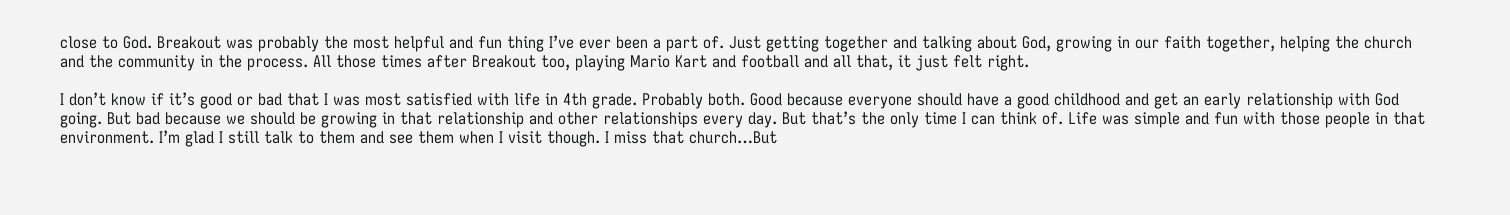close to God. Breakout was probably the most helpful and fun thing I’ve ever been a part of. Just getting together and talking about God, growing in our faith together, helping the church and the community in the process. All those times after Breakout too, playing Mario Kart and football and all that, it just felt right.

I don’t know if it’s good or bad that I was most satisfied with life in 4th grade. Probably both. Good because everyone should have a good childhood and get an early relationship with God going. But bad because we should be growing in that relationship and other relationships every day. But that’s the only time I can think of. Life was simple and fun with those people in that environment. I’m glad I still talk to them and see them when I visit though. I miss that church…But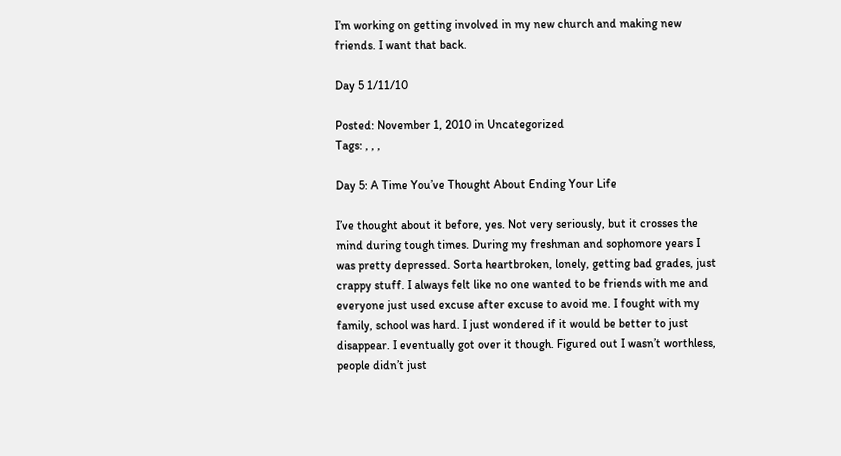I’m working on getting involved in my new church and making new friends. I want that back.

Day 5 1/11/10

Posted: November 1, 2010 in Uncategorized
Tags: , , ,

Day 5: A Time You’ve Thought About Ending Your Life

I’ve thought about it before, yes. Not very seriously, but it crosses the mind during tough times. During my freshman and sophomore years I was pretty depressed. Sorta heartbroken, lonely, getting bad grades, just crappy stuff. I always felt like no one wanted to be friends with me and everyone just used excuse after excuse to avoid me. I fought with my family, school was hard. I just wondered if it would be better to just disappear. I eventually got over it though. Figured out I wasn’t worthless, people didn’t just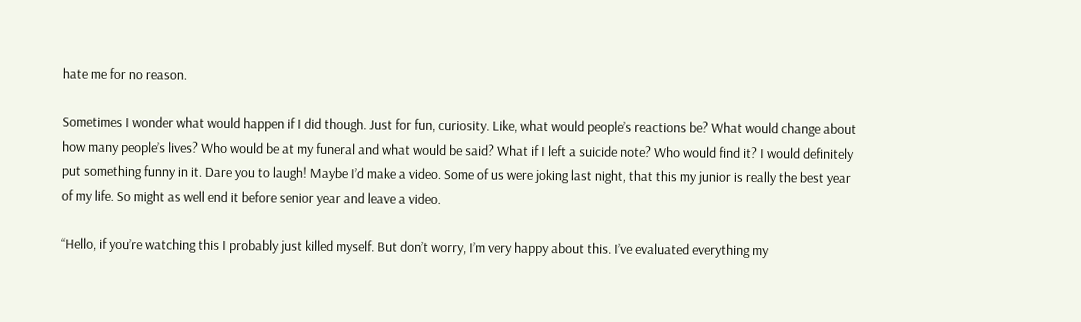hate me for no reason.

Sometimes I wonder what would happen if I did though. Just for fun, curiosity. Like, what would people’s reactions be? What would change about how many people’s lives? Who would be at my funeral and what would be said? What if I left a suicide note? Who would find it? I would definitely put something funny in it. Dare you to laugh! Maybe I’d make a video. Some of us were joking last night, that this my junior is really the best year of my life. So might as well end it before senior year and leave a video.

“Hello, if you’re watching this I probably just killed myself. But don’t worry, I’m very happy about this. I’ve evaluated everything my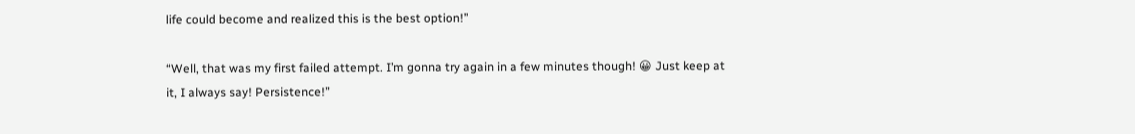life could become and realized this is the best option!”

“Well, that was my first failed attempt. I’m gonna try again in a few minutes though! 😀 Just keep at it, I always say! Persistence!”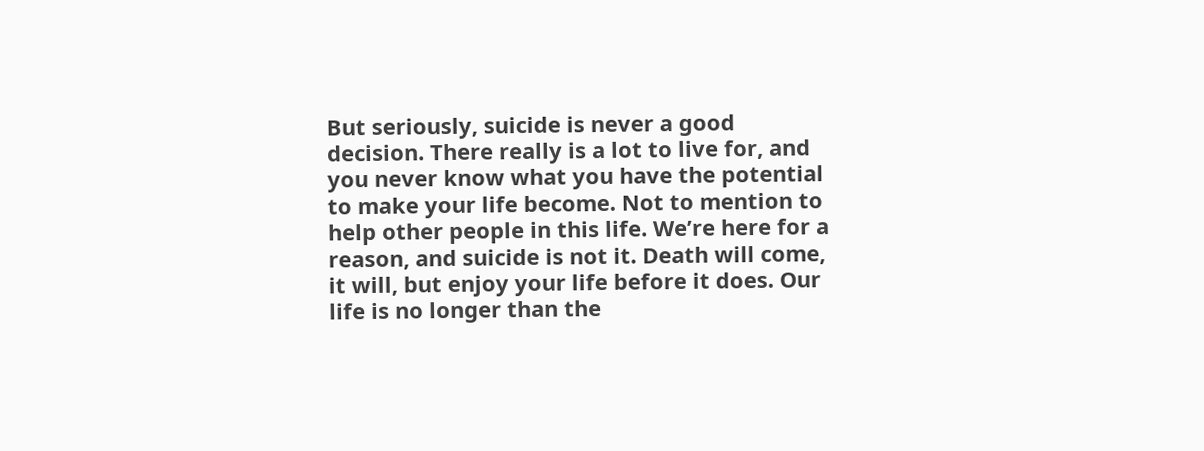But seriously, suicide is never a good decision. There really is a lot to live for, and you never know what you have the potential to make your life become. Not to mention to help other people in this life. We’re here for a reason, and suicide is not it. Death will come, it will, but enjoy your life before it does. Our life is no longer than the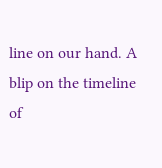line on our hand. A blip on the timeline of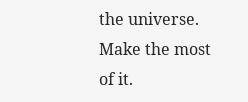the universe. Make the most of it.